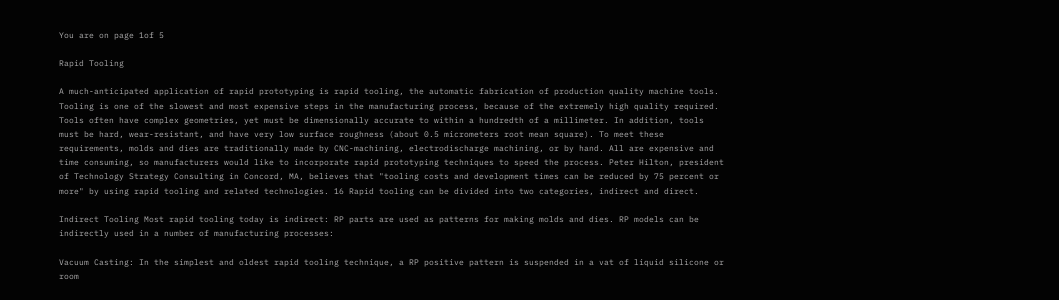You are on page 1of 5

Rapid Tooling

A much-anticipated application of rapid prototyping is rapid tooling, the automatic fabrication of production quality machine tools. Tooling is one of the slowest and most expensive steps in the manufacturing process, because of the extremely high quality required. Tools often have complex geometries, yet must be dimensionally accurate to within a hundredth of a millimeter. In addition, tools must be hard, wear-resistant, and have very low surface roughness (about 0.5 micrometers root mean square). To meet these requirements, molds and dies are traditionally made by CNC-machining, electrodischarge machining, or by hand. All are expensive and time consuming, so manufacturers would like to incorporate rapid prototyping techniques to speed the process. Peter Hilton, president of Technology Strategy Consulting in Concord, MA, believes that "tooling costs and development times can be reduced by 75 percent or more" by using rapid tooling and related technologies. 16 Rapid tooling can be divided into two categories, indirect and direct.

Indirect Tooling Most rapid tooling today is indirect: RP parts are used as patterns for making molds and dies. RP models can be indirectly used in a number of manufacturing processes:

Vacuum Casting: In the simplest and oldest rapid tooling technique, a RP positive pattern is suspended in a vat of liquid silicone or room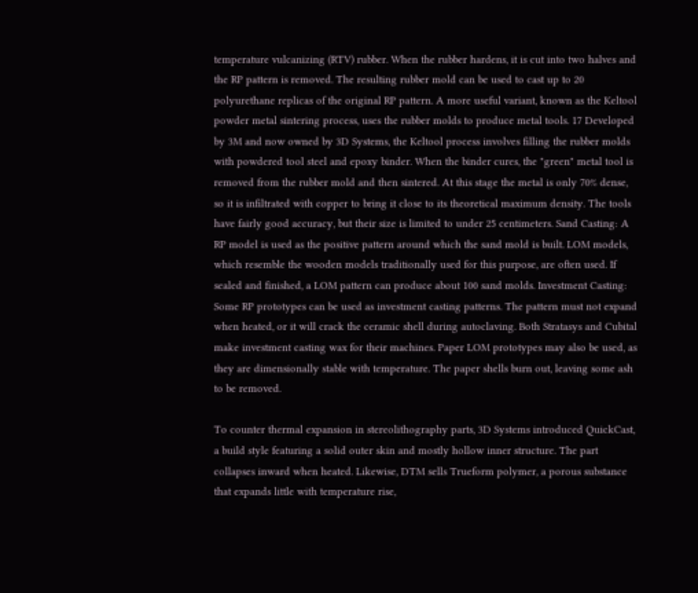temperature vulcanizing (RTV) rubber. When the rubber hardens, it is cut into two halves and the RP pattern is removed. The resulting rubber mold can be used to cast up to 20 polyurethane replicas of the original RP pattern. A more useful variant, known as the Keltool powder metal sintering process, uses the rubber molds to produce metal tools. 17 Developed by 3M and now owned by 3D Systems, the Keltool process involves filling the rubber molds with powdered tool steel and epoxy binder. When the binder cures, the "green" metal tool is removed from the rubber mold and then sintered. At this stage the metal is only 70% dense, so it is infiltrated with copper to bring it close to its theoretical maximum density. The tools have fairly good accuracy, but their size is limited to under 25 centimeters. Sand Casting: A RP model is used as the positive pattern around which the sand mold is built. LOM models, which resemble the wooden models traditionally used for this purpose, are often used. If sealed and finished, a LOM pattern can produce about 100 sand molds. Investment Casting: Some RP prototypes can be used as investment casting patterns. The pattern must not expand when heated, or it will crack the ceramic shell during autoclaving. Both Stratasys and Cubital make investment casting wax for their machines. Paper LOM prototypes may also be used, as they are dimensionally stable with temperature. The paper shells burn out, leaving some ash to be removed.

To counter thermal expansion in stereolithography parts, 3D Systems introduced QuickCast, a build style featuring a solid outer skin and mostly hollow inner structure. The part collapses inward when heated. Likewise, DTM sells Trueform polymer, a porous substance that expands little with temperature rise,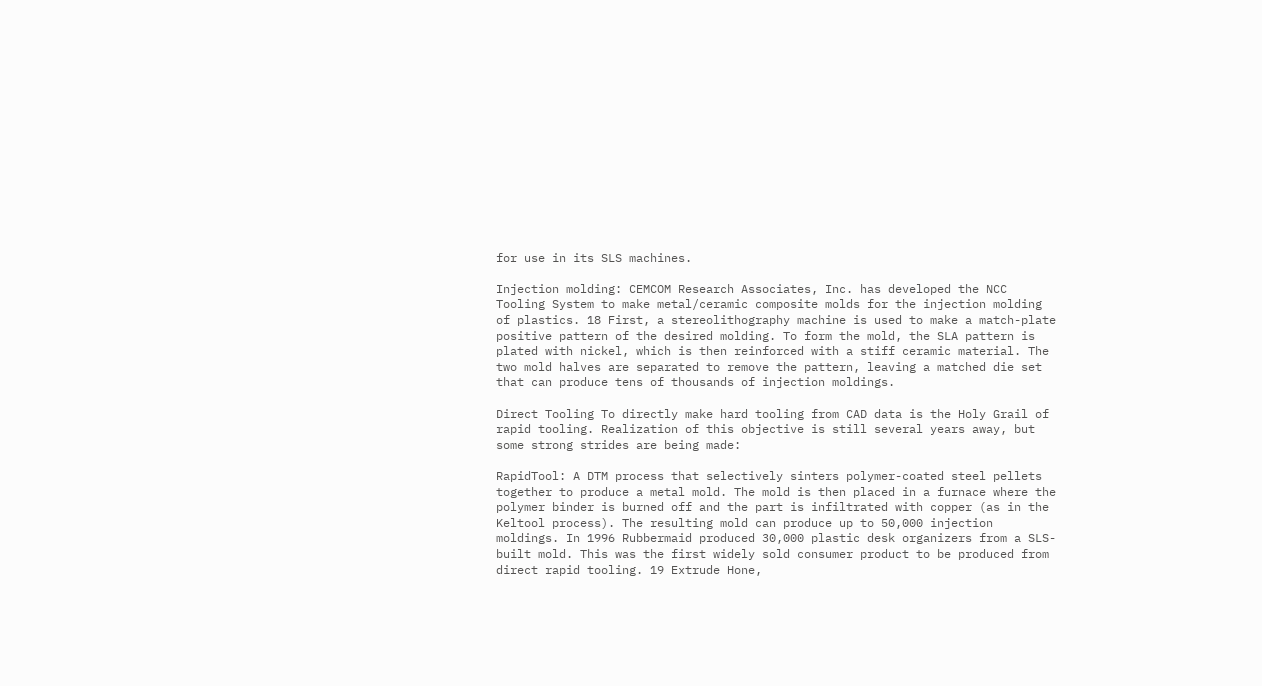for use in its SLS machines.

Injection molding: CEMCOM Research Associates, Inc. has developed the NCC Tooling System to make metal/ceramic composite molds for the injection molding of plastics. 18 First, a stereolithography machine is used to make a match-plate positive pattern of the desired molding. To form the mold, the SLA pattern is plated with nickel, which is then reinforced with a stiff ceramic material. The two mold halves are separated to remove the pattern, leaving a matched die set that can produce tens of thousands of injection moldings.

Direct Tooling To directly make hard tooling from CAD data is the Holy Grail of rapid tooling. Realization of this objective is still several years away, but some strong strides are being made:

RapidTool: A DTM process that selectively sinters polymer-coated steel pellets together to produce a metal mold. The mold is then placed in a furnace where the polymer binder is burned off and the part is infiltrated with copper (as in the Keltool process). The resulting mold can produce up to 50,000 injection moldings. In 1996 Rubbermaid produced 30,000 plastic desk organizers from a SLS-built mold. This was the first widely sold consumer product to be produced from direct rapid tooling. 19 Extrude Hone,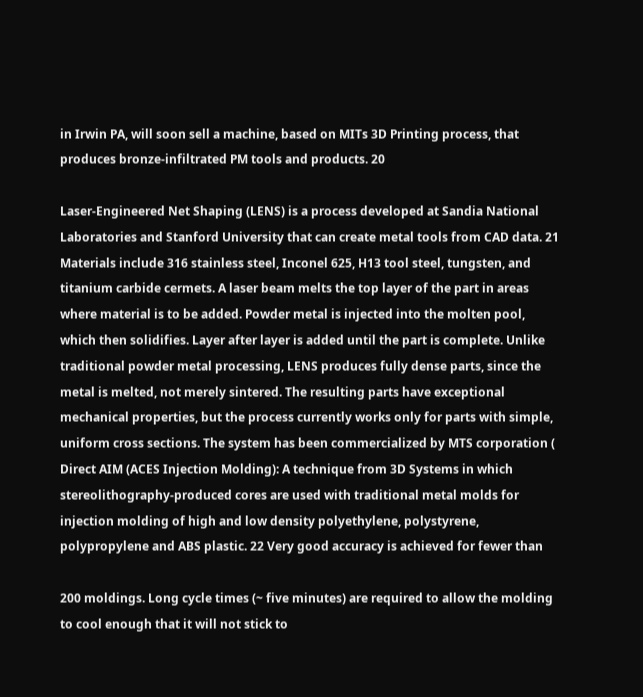in Irwin PA, will soon sell a machine, based on MITs 3D Printing process, that produces bronze-infiltrated PM tools and products. 20

Laser-Engineered Net Shaping (LENS) is a process developed at Sandia National Laboratories and Stanford University that can create metal tools from CAD data. 21 Materials include 316 stainless steel, Inconel 625, H13 tool steel, tungsten, and titanium carbide cermets. A laser beam melts the top layer of the part in areas where material is to be added. Powder metal is injected into the molten pool, which then solidifies. Layer after layer is added until the part is complete. Unlike traditional powder metal processing, LENS produces fully dense parts, since the metal is melted, not merely sintered. The resulting parts have exceptional mechanical properties, but the process currently works only for parts with simple, uniform cross sections. The system has been commercialized by MTS corporation ( Direct AIM (ACES Injection Molding): A technique from 3D Systems in which stereolithography-produced cores are used with traditional metal molds for injection molding of high and low density polyethylene, polystyrene, polypropylene and ABS plastic. 22 Very good accuracy is achieved for fewer than

200 moldings. Long cycle times (~ five minutes) are required to allow the molding to cool enough that it will not stick to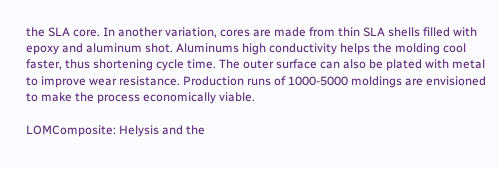the SLA core. In another variation, cores are made from thin SLA shells filled with epoxy and aluminum shot. Aluminums high conductivity helps the molding cool faster, thus shortening cycle time. The outer surface can also be plated with metal to improve wear resistance. Production runs of 1000-5000 moldings are envisioned to make the process economically viable.

LOMComposite: Helysis and the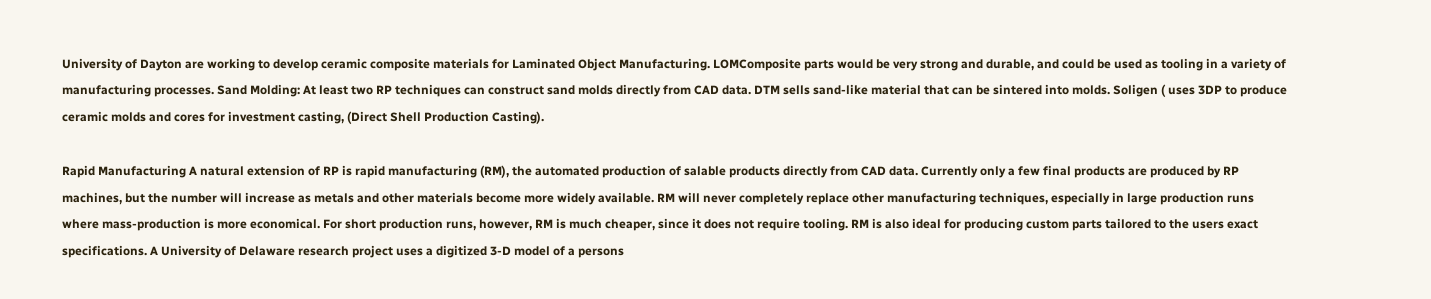University of Dayton are working to develop ceramic composite materials for Laminated Object Manufacturing. LOMComposite parts would be very strong and durable, and could be used as tooling in a variety of manufacturing processes. Sand Molding: At least two RP techniques can construct sand molds directly from CAD data. DTM sells sand-like material that can be sintered into molds. Soligen ( uses 3DP to produce ceramic molds and cores for investment casting, (Direct Shell Production Casting).

Rapid Manufacturing A natural extension of RP is rapid manufacturing (RM), the automated production of salable products directly from CAD data. Currently only a few final products are produced by RP machines, but the number will increase as metals and other materials become more widely available. RM will never completely replace other manufacturing techniques, especially in large production runs where mass-production is more economical. For short production runs, however, RM is much cheaper, since it does not require tooling. RM is also ideal for producing custom parts tailored to the users exact specifications. A University of Delaware research project uses a digitized 3-D model of a persons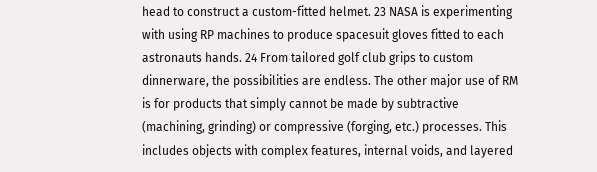head to construct a custom-fitted helmet. 23 NASA is experimenting with using RP machines to produce spacesuit gloves fitted to each astronauts hands. 24 From tailored golf club grips to custom dinnerware, the possibilities are endless. The other major use of RM is for products that simply cannot be made by subtractive (machining, grinding) or compressive (forging, etc.) processes. This includes objects with complex features, internal voids, and layered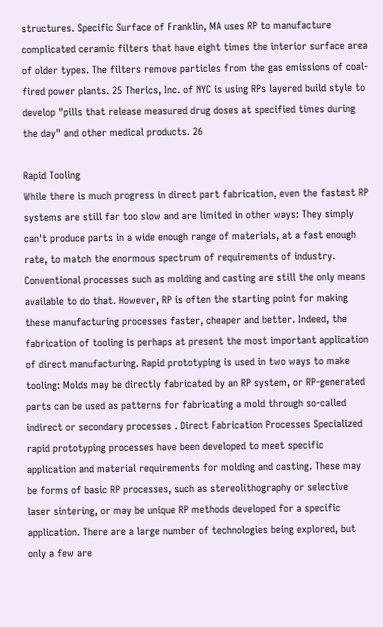structures. Specific Surface of Franklin, MA uses RP to manufacture complicated ceramic filters that have eight times the interior surface area of older types. The filters remove particles from the gas emissions of coal-fired power plants. 25 Therics, Inc. of NYC is using RPs layered build style to develop "pills that release measured drug doses at specified times during the day" and other medical products. 26

Rapid Tooling
While there is much progress in direct part fabrication, even the fastest RP systems are still far too slow and are limited in other ways: They simply can't produce parts in a wide enough range of materials, at a fast enough rate, to match the enormous spectrum of requirements of industry. Conventional processes such as molding and casting are still the only means available to do that. However, RP is often the starting point for making these manufacturing processes faster, cheaper and better. Indeed, the fabrication of tooling is perhaps at present the most important application of direct manufacturing. Rapid prototyping is used in two ways to make tooling: Molds may be directly fabricated by an RP system, or RP-generated parts can be used as patterns for fabricating a mold through so-called indirect or secondary processes . Direct Fabrication Processes Specialized rapid prototyping processes have been developed to meet specific application and material requirements for molding and casting. These may be forms of basic RP processes, such as stereolithography or selective laser sintering, or may be unique RP methods developed for a specific application. There are a large number of technologies being explored, but only a few are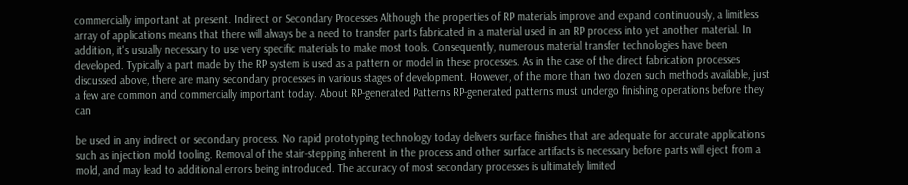commercially important at present. Indirect or Secondary Processes Although the properties of RP materials improve and expand continuously, a limitless array of applications means that there will always be a need to transfer parts fabricated in a material used in an RP process into yet another material. In addition, it's usually necessary to use very specific materials to make most tools. Consequently, numerous material transfer technologies have been developed. Typically a part made by the RP system is used as a pattern or model in these processes. As in the case of the direct fabrication processes discussed above, there are many secondary processes in various stages of development. However, of the more than two dozen such methods available, just a few are common and commercially important today. About RP-generated Patterns RP-generated patterns must undergo finishing operations before they can

be used in any indirect or secondary process. No rapid prototyping technology today delivers surface finishes that are adequate for accurate applications such as injection mold tooling. Removal of the stair-stepping inherent in the process and other surface artifacts is necessary before parts will eject from a mold, and may lead to additional errors being introduced. The accuracy of most secondary processes is ultimately limited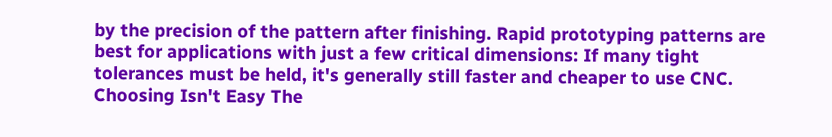by the precision of the pattern after finishing. Rapid prototyping patterns are best for applications with just a few critical dimensions: If many tight tolerances must be held, it's generally still faster and cheaper to use CNC. Choosing Isn't Easy The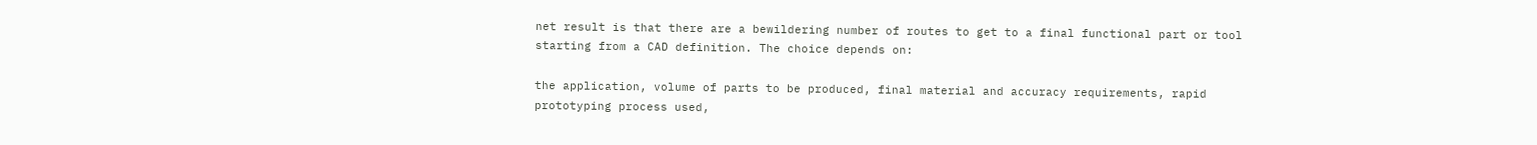net result is that there are a bewildering number of routes to get to a final functional part or tool starting from a CAD definition. The choice depends on:

the application, volume of parts to be produced, final material and accuracy requirements, rapid prototyping process used,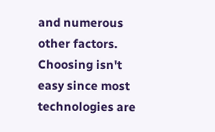and numerous other factors. Choosing isn't easy since most technologies are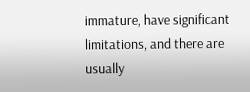immature, have significant limitations, and there are usually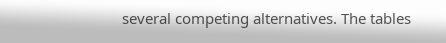several competing alternatives. The tables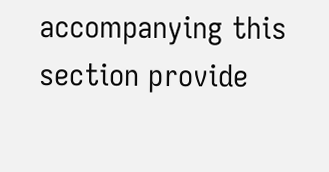accompanying this section provide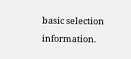basic selection information.